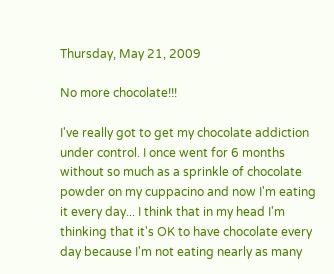Thursday, May 21, 2009

No more chocolate!!!

I've really got to get my chocolate addiction under control. I once went for 6 months without so much as a sprinkle of chocolate powder on my cuppacino and now I'm eating it every day... I think that in my head I'm thinking that it's OK to have chocolate every day because I'm not eating nearly as many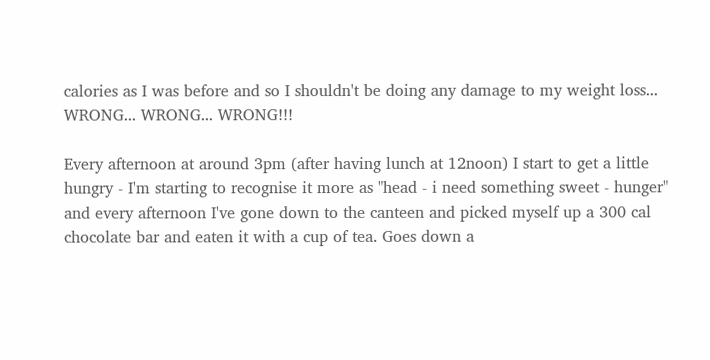calories as I was before and so I shouldn't be doing any damage to my weight loss... WRONG... WRONG... WRONG!!!

Every afternoon at around 3pm (after having lunch at 12noon) I start to get a little hungry - I'm starting to recognise it more as "head - i need something sweet - hunger" and every afternoon I've gone down to the canteen and picked myself up a 300 cal chocolate bar and eaten it with a cup of tea. Goes down a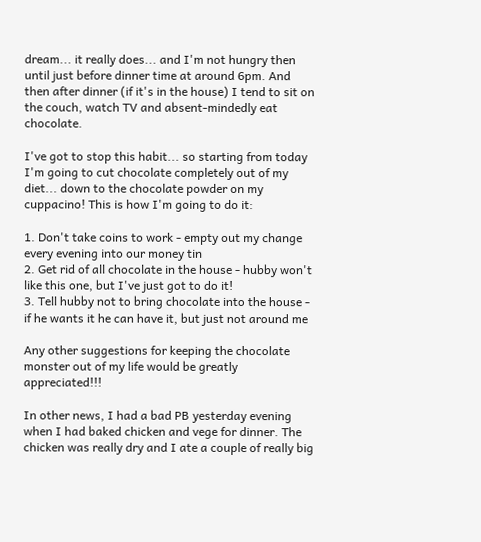dream... it really does... and I'm not hungry then until just before dinner time at around 6pm. And then after dinner (if it's in the house) I tend to sit on the couch, watch TV and absent-mindedly eat chocolate.

I've got to stop this habit... so starting from today I'm going to cut chocolate completely out of my diet... down to the chocolate powder on my cuppacino! This is how I'm going to do it:

1. Don't take coins to work - empty out my change every evening into our money tin
2. Get rid of all chocolate in the house - hubby won't like this one, but I've just got to do it!
3. Tell hubby not to bring chocolate into the house - if he wants it he can have it, but just not around me

Any other suggestions for keeping the chocolate monster out of my life would be greatly appreciated!!!

In other news, I had a bad PB yesterday evening when I had baked chicken and vege for dinner. The chicken was really dry and I ate a couple of really big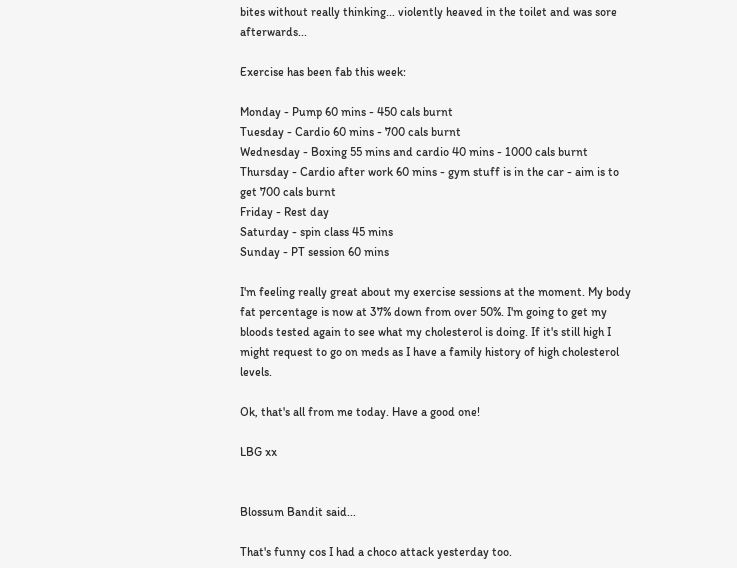bites without really thinking... violently heaved in the toilet and was sore afterwards...

Exercise has been fab this week:

Monday - Pump 60 mins - 450 cals burnt
Tuesday - Cardio 60 mins - 700 cals burnt
Wednesday - Boxing 55 mins and cardio 40 mins - 1000 cals burnt
Thursday - Cardio after work 60 mins - gym stuff is in the car - aim is to get 700 cals burnt
Friday - Rest day
Saturday - spin class 45 mins
Sunday - PT session 60 mins

I'm feeling really great about my exercise sessions at the moment. My body fat percentage is now at 37% down from over 50%. I'm going to get my bloods tested again to see what my cholesterol is doing. If it's still high I might request to go on meds as I have a family history of high cholesterol levels.

Ok, that's all from me today. Have a good one!

LBG xx


Blossum Bandit said...

That's funny cos I had a choco attack yesterday too.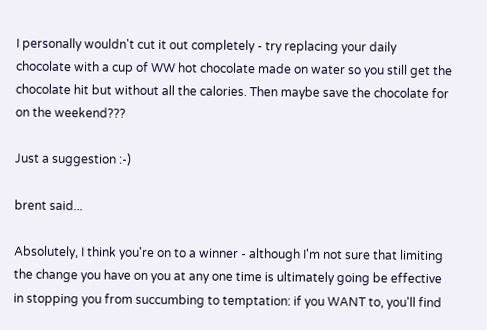I personally wouldn't cut it out completely - try replacing your daily chocolate with a cup of WW hot chocolate made on water so you still get the chocolate hit but without all the calories. Then maybe save the chocolate for on the weekend???

Just a suggestion :-)

brent said...

Absolutely, I think you're on to a winner - although I'm not sure that limiting the change you have on you at any one time is ultimately going be effective in stopping you from succumbing to temptation: if you WANT to, you'll find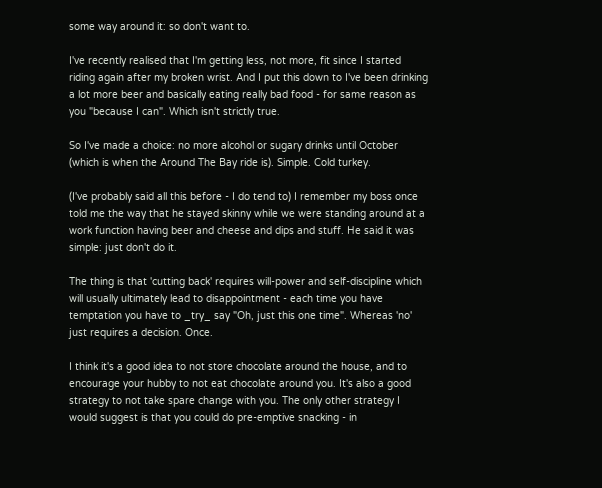some way around it: so don't want to.

I've recently realised that I'm getting less, not more, fit since I started riding again after my broken wrist. And I put this down to I've been drinking a lot more beer and basically eating really bad food - for same reason as you "because I can". Which isn't strictly true.

So I've made a choice: no more alcohol or sugary drinks until October (which is when the Around The Bay ride is). Simple. Cold turkey.

(I've probably said all this before - I do tend to) I remember my boss once told me the way that he stayed skinny while we were standing around at a work function having beer and cheese and dips and stuff. He said it was simple: just don't do it.

The thing is that 'cutting back' requires will-power and self-discipline which will usually ultimately lead to disappointment - each time you have temptation you have to _try_ say "Oh, just this one time". Whereas 'no' just requires a decision. Once.

I think it's a good idea to not store chocolate around the house, and to encourage your hubby to not eat chocolate around you. It's also a good strategy to not take spare change with you. The only other strategy I would suggest is that you could do pre-emptive snacking - in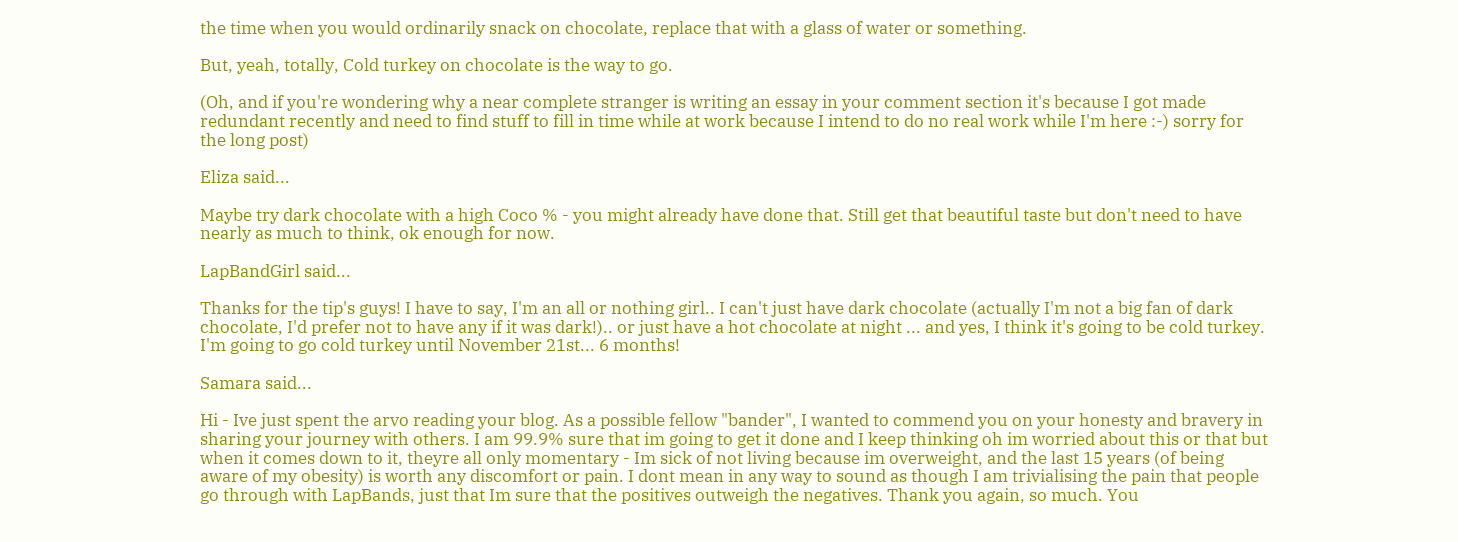the time when you would ordinarily snack on chocolate, replace that with a glass of water or something.

But, yeah, totally, Cold turkey on chocolate is the way to go.

(Oh, and if you're wondering why a near complete stranger is writing an essay in your comment section it's because I got made redundant recently and need to find stuff to fill in time while at work because I intend to do no real work while I'm here :-) sorry for the long post)

Eliza said...

Maybe try dark chocolate with a high Coco % - you might already have done that. Still get that beautiful taste but don't need to have nearly as much to think, ok enough for now.

LapBandGirl said...

Thanks for the tip's guys! I have to say, I'm an all or nothing girl.. I can't just have dark chocolate (actually I'm not a big fan of dark chocolate, I'd prefer not to have any if it was dark!).. or just have a hot chocolate at night ... and yes, I think it's going to be cold turkey. I'm going to go cold turkey until November 21st... 6 months!

Samara said...

Hi - Ive just spent the arvo reading your blog. As a possible fellow "bander", I wanted to commend you on your honesty and bravery in sharing your journey with others. I am 99.9% sure that im going to get it done and I keep thinking oh im worried about this or that but when it comes down to it, theyre all only momentary - Im sick of not living because im overweight, and the last 15 years (of being aware of my obesity) is worth any discomfort or pain. I dont mean in any way to sound as though I am trivialising the pain that people go through with LapBands, just that Im sure that the positives outweigh the negatives. Thank you again, so much. You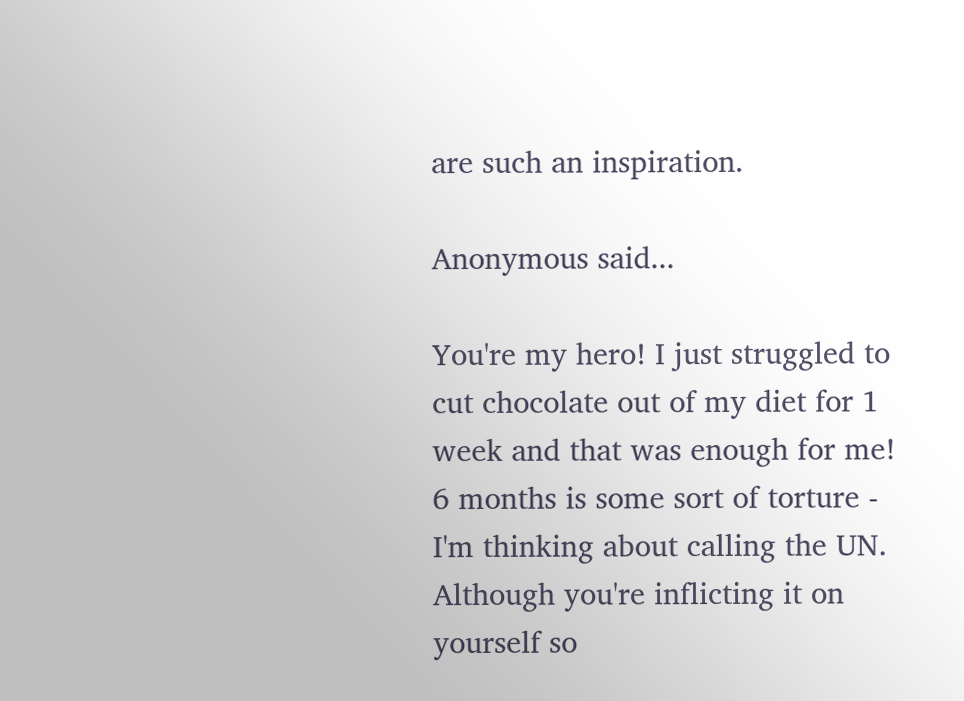are such an inspiration.

Anonymous said...

You're my hero! I just struggled to cut chocolate out of my diet for 1 week and that was enough for me! 6 months is some sort of torture - I'm thinking about calling the UN. Although you're inflicting it on yourself so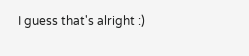I guess that's alright :)